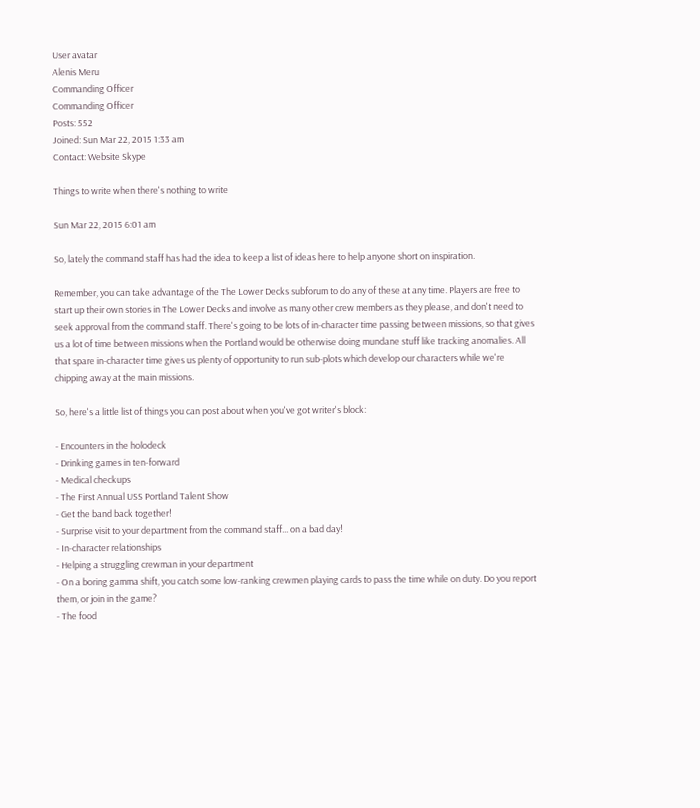User avatar
Alenis Meru
Commanding Officer
Commanding Officer
Posts: 552
Joined: Sun Mar 22, 2015 1:33 am
Contact: Website Skype

Things to write when there's nothing to write

Sun Mar 22, 2015 6:01 am

So, lately the command staff has had the idea to keep a list of ideas here to help anyone short on inspiration.

Remember, you can take advantage of the The Lower Decks subforum to do any of these at any time. Players are free to start up their own stories in The Lower Decks and involve as many other crew members as they please, and don't need to seek approval from the command staff. There's going to be lots of in-character time passing between missions, so that gives us a lot of time between missions when the Portland would be otherwise doing mundane stuff like tracking anomalies. All that spare in-character time gives us plenty of opportunity to run sub-plots which develop our characters while we're chipping away at the main missions.

So, here's a little list of things you can post about when you've got writer's block:

- Encounters in the holodeck
- Drinking games in ten-forward
- Medical checkups
- The First Annual USS Portland Talent Show
- Get the band back together!
- Surprise visit to your department from the command staff... on a bad day!
- In-character relationships
- Helping a struggling crewman in your department
- On a boring gamma shift, you catch some low-ranking crewmen playing cards to pass the time while on duty. Do you report them, or join in the game?
- The food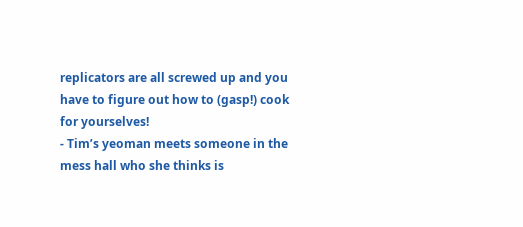replicators are all screwed up and you have to figure out how to (gasp!) cook for yourselves!
- Tim’s yeoman meets someone in the mess hall who she thinks is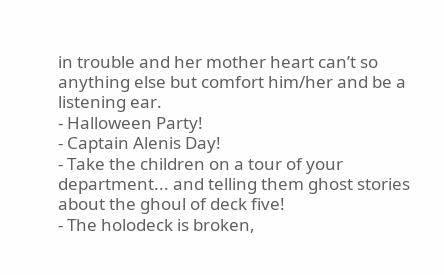in trouble and her mother heart can’t so anything else but comfort him/her and be a listening ear.
- Halloween Party!
- Captain Alenis Day!
- Take the children on a tour of your department... and telling them ghost stories about the ghoul of deck five!
- The holodeck is broken,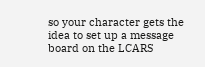so your character gets the idea to set up a message board on the LCARS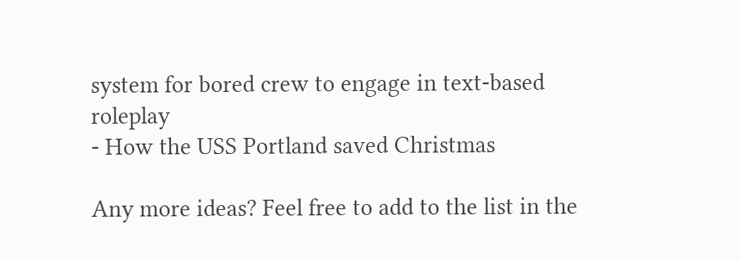system for bored crew to engage in text-based roleplay
- How the USS Portland saved Christmas

Any more ideas? Feel free to add to the list in the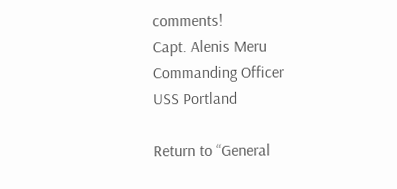comments!
Capt. Alenis Meru
Commanding Officer
USS Portland

Return to “General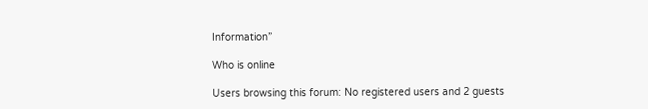Information”

Who is online

Users browsing this forum: No registered users and 2 guests